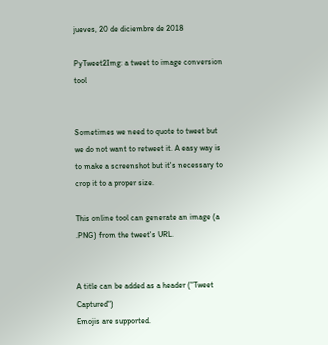jueves, 20 de diciembre de 2018

PyTweet2Img: a tweet to image conversion tool


Sometimes we need to quote to tweet but we do not want to retweet it. A easy way is to make a screenshot but it's necessary to crop it to a proper size.

This online tool can generate an image (a .PNG) from the tweet's URL.


A title can be added as a header ("Tweet Captured")
Emojis are supported.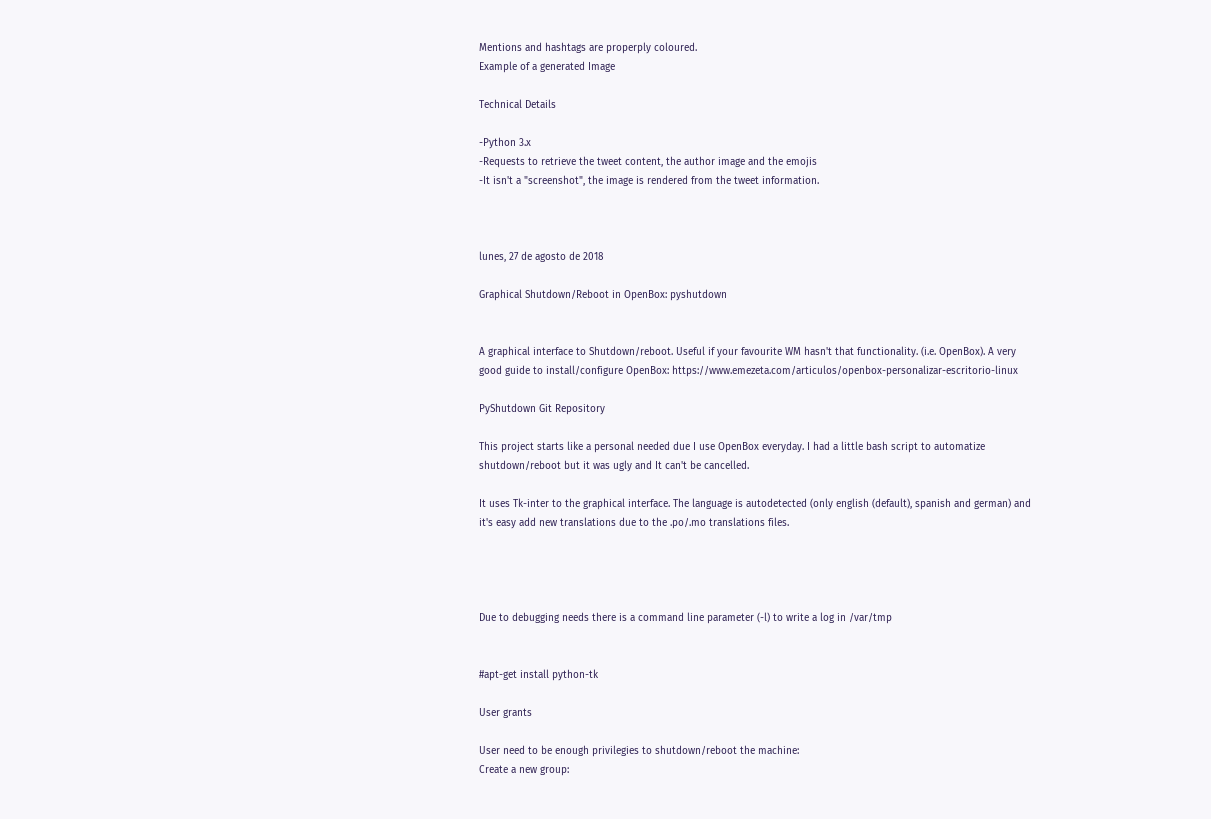Mentions and hashtags are properply coloured.
Example of a generated Image

Technical Details

-Python 3.x
-Requests to retrieve the tweet content, the author image and the emojis
-It isn't a "screenshot", the image is rendered from the tweet information.



lunes, 27 de agosto de 2018

Graphical Shutdown/Reboot in OpenBox: pyshutdown


A graphical interface to Shutdown/reboot. Useful if your favourite WM hasn't that functionality. (i.e. OpenBox). A very good guide to install/configure OpenBox: https://www.emezeta.com/articulos/openbox-personalizar-escritorio-linux

PyShutdown Git Repository

This project starts like a personal needed due I use OpenBox everyday. I had a little bash script to automatize shutdown/reboot but it was ugly and It can't be cancelled.

It uses Tk-inter to the graphical interface. The language is autodetected (only english (default), spanish and german) and it's easy add new translations due to the .po/.mo translations files.




Due to debugging needs there is a command line parameter (-l) to write a log in /var/tmp


#apt-get install python-tk

User grants

User need to be enough privilegies to shutdown/reboot the machine:
Create a new group: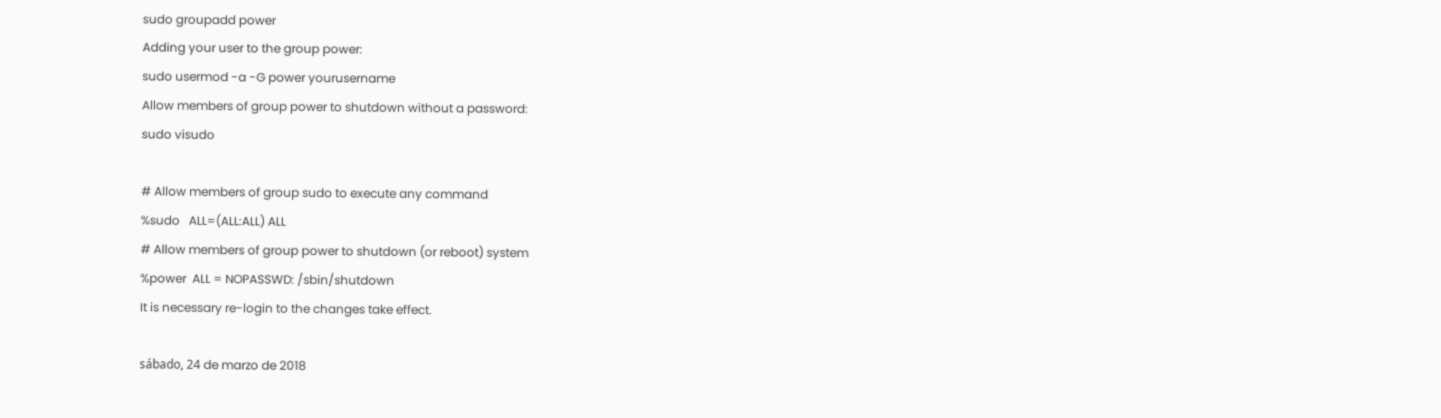sudo groupadd power
Adding your user to the group power:
sudo usermod -a -G power yourusername
Allow members of group power to shutdown without a password:
sudo visudo

# Allow members of group sudo to execute any command
%sudo   ALL=(ALL:ALL) ALL
# Allow members of group power to shutdown (or reboot) system
%power  ALL = NOPASSWD: /sbin/shutdown
It is necessary re-login to the changes take effect.

sábado, 24 de marzo de 2018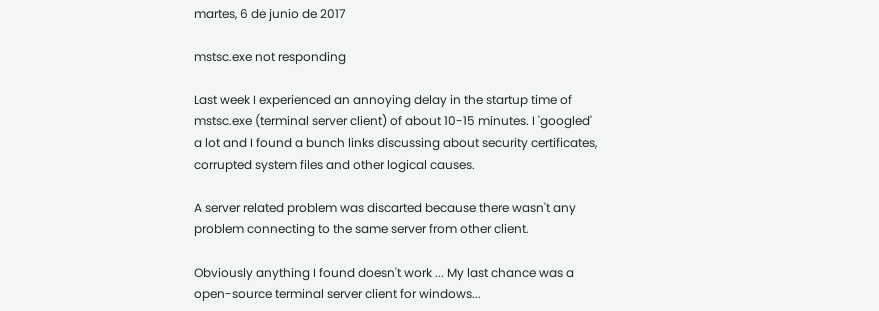martes, 6 de junio de 2017

mstsc.exe not responding

Last week I experienced an annoying delay in the startup time of mstsc.exe (terminal server client) of about 10-15 minutes. I 'googled' a lot and I found a bunch links discussing about security certificates, corrupted system files and other logical causes.

A server related problem was discarted because there wasn't any problem connecting to the same server from other client.

Obviously anything I found doesn't work ... My last chance was a open-source terminal server client for windows...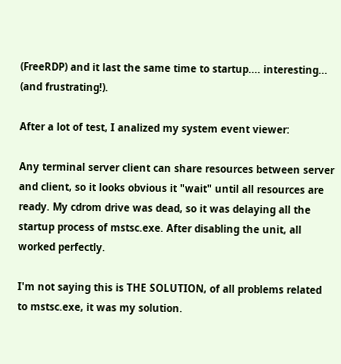(FreeRDP) and it last the same time to startup.... interesting... (and frustrating!).

After a lot of test, I analized my system event viewer:

Any terminal server client can share resources between server and client, so it looks obvious it "wait" until all resources are ready. My cdrom drive was dead, so it was delaying all the startup process of mstsc.exe. After disabling the unit, all worked perfectly.

I'm not saying this is THE SOLUTION, of all problems related to mstsc.exe, it was my solution.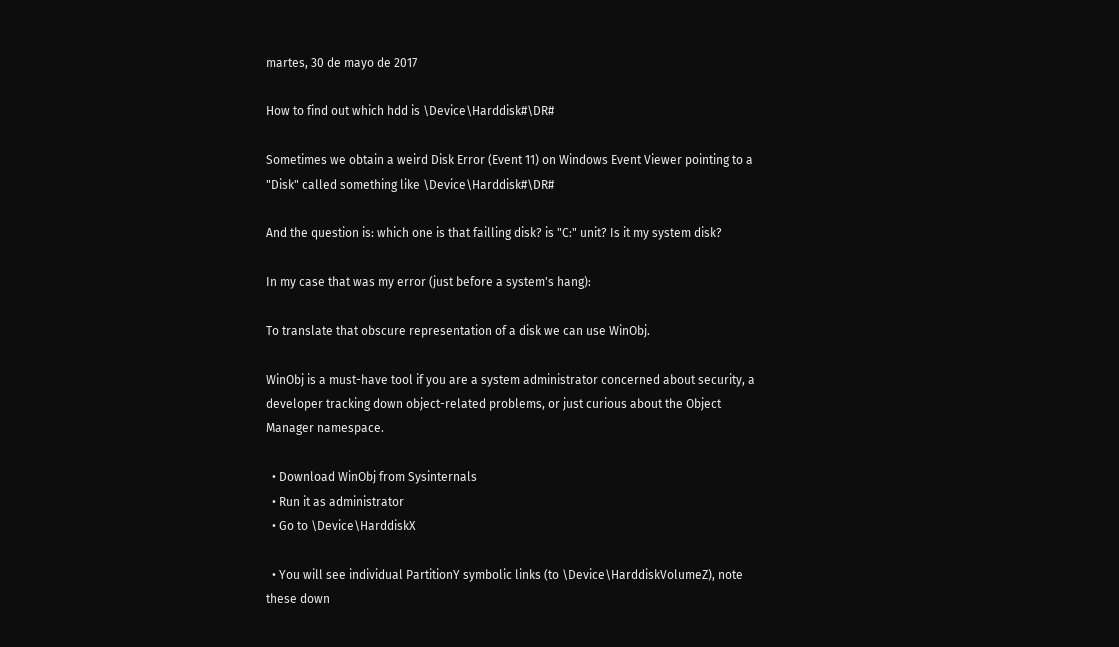martes, 30 de mayo de 2017

How to find out which hdd is \Device\Harddisk#\DR#

Sometimes we obtain a weird Disk Error (Event 11) on Windows Event Viewer pointing to a "Disk" called something like \Device\Harddisk#\DR#

And the question is: which one is that failling disk? is "C:" unit? Is it my system disk?

In my case that was my error (just before a system's hang):

To translate that obscure representation of a disk we can use WinObj.

WinObj is a must-have tool if you are a system administrator concerned about security, a developer tracking down object-related problems, or just curious about the Object Manager namespace.

  • Download WinObj from Sysinternals
  • Run it as administrator
  • Go to \Device\HarddiskX

  • You will see individual PartitionY symbolic links (to \Device\HarddiskVolumeZ), note these down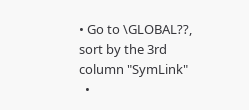• Go to \GLOBAL??, sort by the 3rd column "SymLink"
  •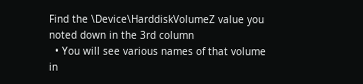Find the \Device\HarddiskVolumeZ value you noted down in the 3rd column
  • You will see various names of that volume in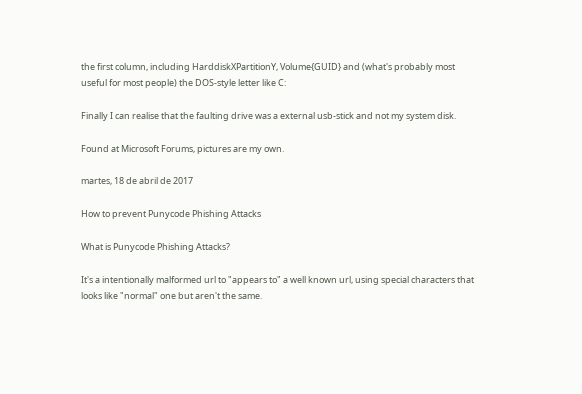the first column, including HarddiskXPartitionY, Volume{GUID} and (what's probably most useful for most people) the DOS-style letter like C:

Finally I can realise that the faulting drive was a external usb-stick and not my system disk.

Found at Microsoft Forums, pictures are my own.

martes, 18 de abril de 2017

How to prevent Punycode Phishing Attacks

What is Punycode Phishing Attacks?

It's a intentionally malformed url to "appears to" a well known url, using special characters that looks like "normal" one but aren't the same.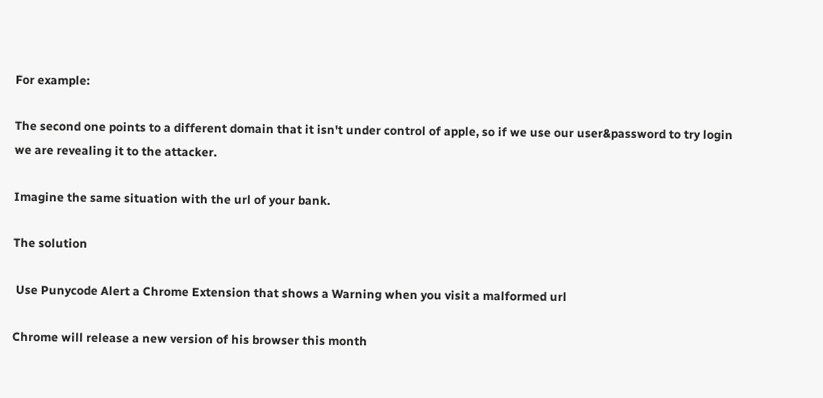For example:

The second one points to a different domain that it isn't under control of apple, so if we use our user&password to try login we are revealing it to the attacker.

Imagine the same situation with the url of your bank.

The solution

 Use Punycode Alert a Chrome Extension that shows a Warning when you visit a malformed url

Chrome will release a new version of his browser this month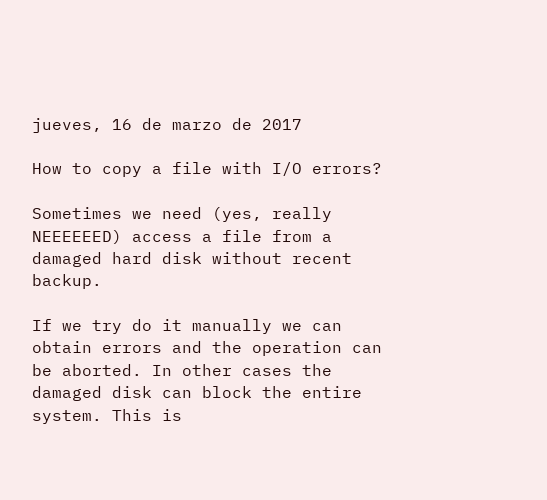jueves, 16 de marzo de 2017

How to copy a file with I/O errors?

Sometimes we need (yes, really NEEEEEED) access a file from a damaged hard disk without recent backup.

If we try do it manually we can obtain errors and the operation can be aborted. In other cases the damaged disk can block the entire system. This is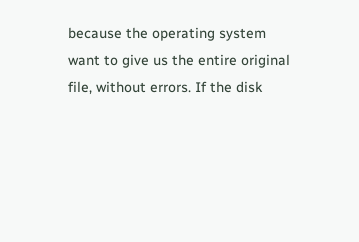because the operating system want to give us the entire original file, without errors. If the disk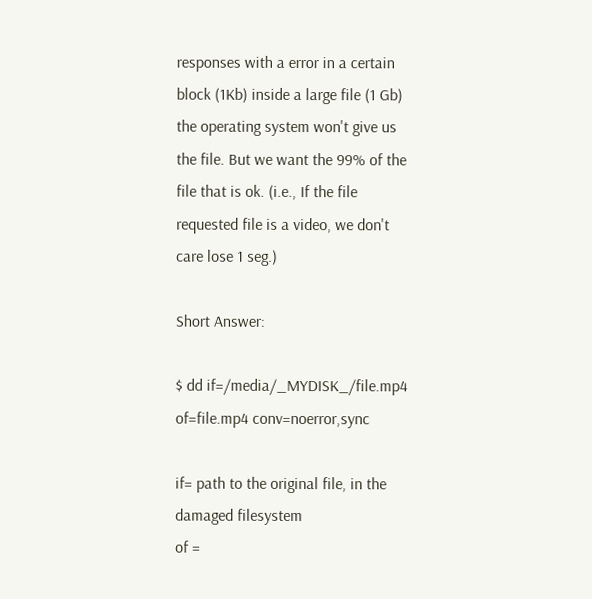responses with a error in a certain block (1Kb) inside a large file (1 Gb) the operating system won't give us the file. But we want the 99% of the file that is ok. (i.e., If the file requested file is a video, we don't care lose 1 seg.)

Short Answer:

$ dd if=/media/_MYDISK_/file.mp4 of=file.mp4 conv=noerror,sync

if= path to the original file, in the damaged filesystem
of =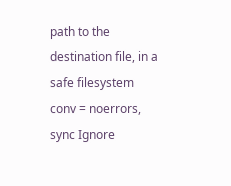path to the destination file, in a safe filesystem
conv = noerrors, sync Ignore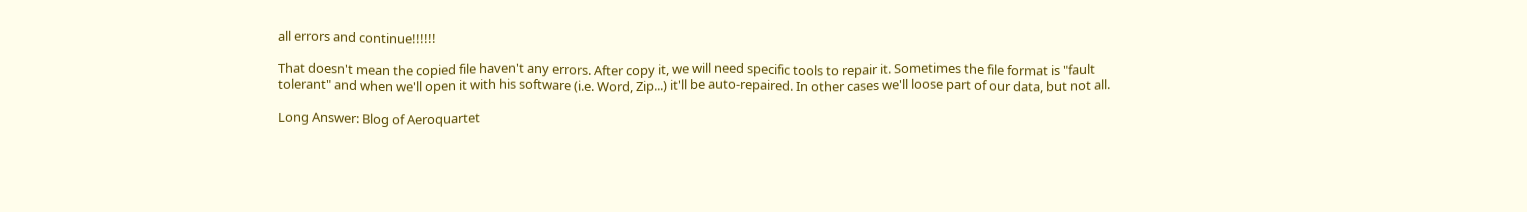all errors and continue!!!!!!

That doesn't mean the copied file haven't any errors. After copy it, we will need specific tools to repair it. Sometimes the file format is "fault tolerant" and when we'll open it with his software (i.e. Word, Zip...) it'll be auto-repaired. In other cases we'll loose part of our data, but not all.

Long Answer: Blog of Aeroquartet